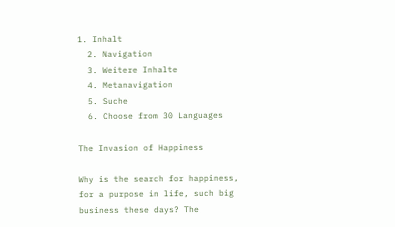1. Inhalt
  2. Navigation
  3. Weitere Inhalte
  4. Metanavigation
  5. Suche
  6. Choose from 30 Languages

The Invasion of Happiness

Why is the search for happiness, for a purpose in life, such big business these days? The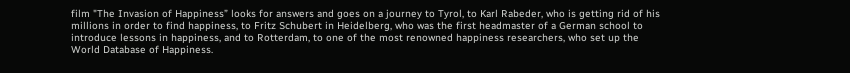film "The Invasion of Happiness” looks for answers and goes on a journey to Tyrol, to Karl Rabeder, who is getting rid of his millions in order to find happiness, to Fritz Schubert in Heidelberg, who was the first headmaster of a German school to introduce lessons in happiness, and to Rotterdam, to one of the most renowned happiness researchers, who set up the World Database of Happiness.